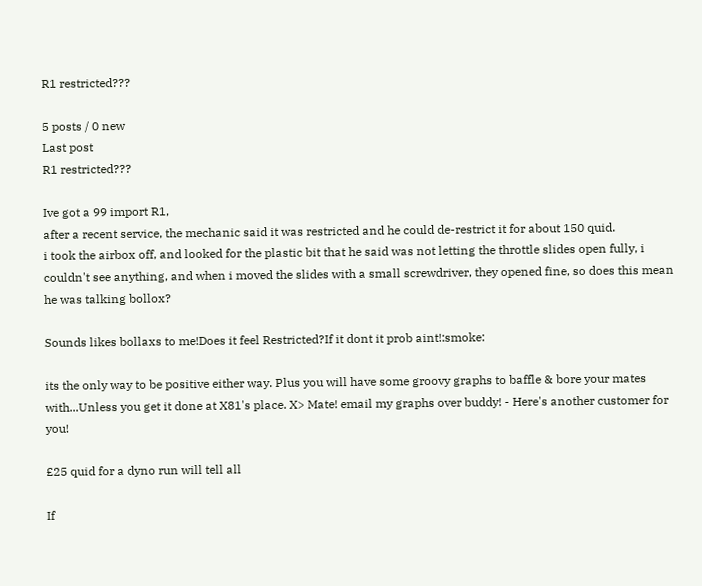R1 restricted???

5 posts / 0 new
Last post
R1 restricted???

Ive got a 99 import R1,
after a recent service, the mechanic said it was restricted and he could de-restrict it for about 150 quid.
i took the airbox off, and looked for the plastic bit that he said was not letting the throttle slides open fully, i couldn't see anything, and when i moved the slides with a small screwdriver, they opened fine, so does this mean he was talking bollox?

Sounds likes bollaxs to me!Does it feel Restricted?If it dont it prob aint!:smoke:

its the only way to be positive either way. Plus you will have some groovy graphs to baffle & bore your mates with...Unless you get it done at X81's place. X> Mate! email my graphs over buddy! - Here's another customer for you!

£25 quid for a dyno run will tell all

If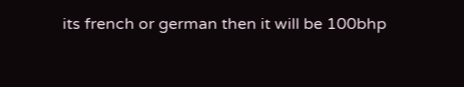its french or german then it will be 100bhp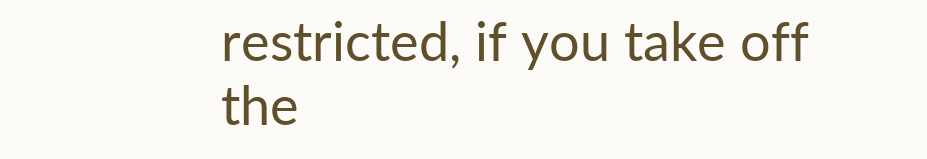restricted, if you take off the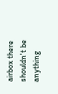airbox there shouldn't be anything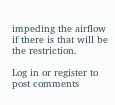impeding the airflow if there is that will be the restriction.

Log in or register to post comments